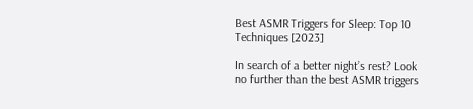Best ASMR Triggers for Sleep: Top 10 Techniques [2023]

In search of a better night’s rest? Look no further than the best ASMR triggers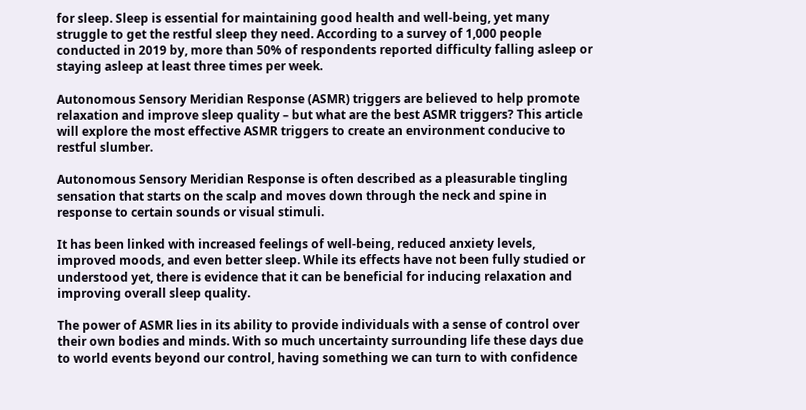for sleep. Sleep is essential for maintaining good health and well-being, yet many struggle to get the restful sleep they need. According to a survey of 1,000 people conducted in 2019 by, more than 50% of respondents reported difficulty falling asleep or staying asleep at least three times per week.

Autonomous Sensory Meridian Response (ASMR) triggers are believed to help promote relaxation and improve sleep quality – but what are the best ASMR triggers? This article will explore the most effective ASMR triggers to create an environment conducive to restful slumber.

Autonomous Sensory Meridian Response is often described as a pleasurable tingling sensation that starts on the scalp and moves down through the neck and spine in response to certain sounds or visual stimuli.

It has been linked with increased feelings of well-being, reduced anxiety levels, improved moods, and even better sleep. While its effects have not been fully studied or understood yet, there is evidence that it can be beneficial for inducing relaxation and improving overall sleep quality.

The power of ASMR lies in its ability to provide individuals with a sense of control over their own bodies and minds. With so much uncertainty surrounding life these days due to world events beyond our control, having something we can turn to with confidence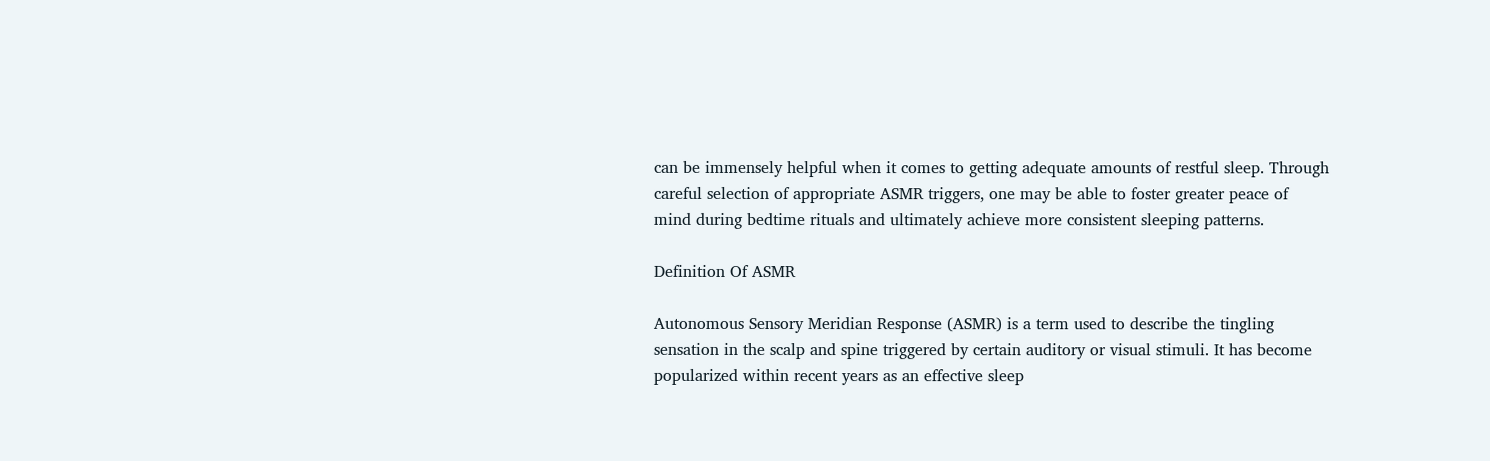can be immensely helpful when it comes to getting adequate amounts of restful sleep. Through careful selection of appropriate ASMR triggers, one may be able to foster greater peace of mind during bedtime rituals and ultimately achieve more consistent sleeping patterns.

Definition Of ASMR

Autonomous Sensory Meridian Response (ASMR) is a term used to describe the tingling sensation in the scalp and spine triggered by certain auditory or visual stimuli. It has become popularized within recent years as an effective sleep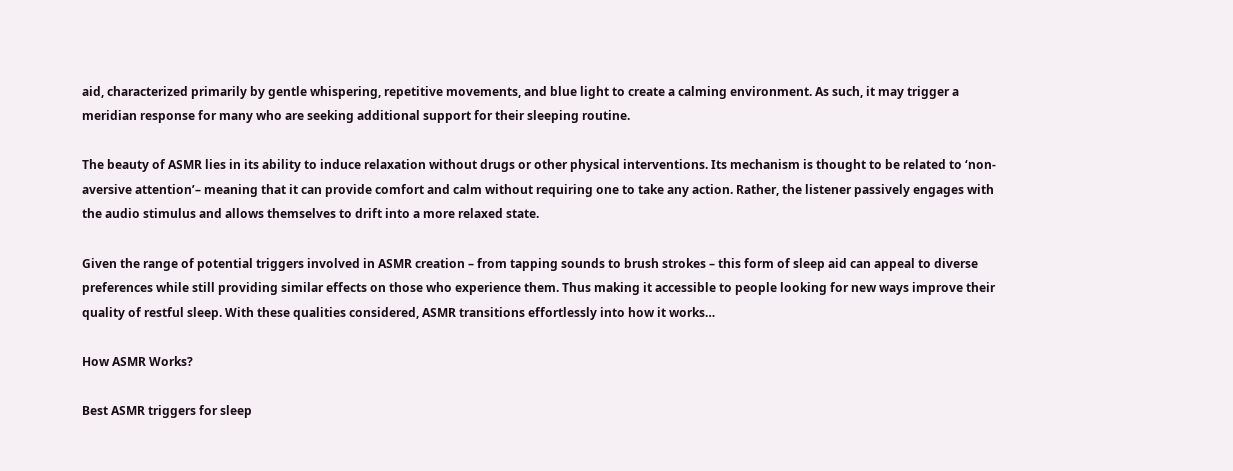aid, characterized primarily by gentle whispering, repetitive movements, and blue light to create a calming environment. As such, it may trigger a meridian response for many who are seeking additional support for their sleeping routine.

The beauty of ASMR lies in its ability to induce relaxation without drugs or other physical interventions. Its mechanism is thought to be related to ‘non-aversive attention’– meaning that it can provide comfort and calm without requiring one to take any action. Rather, the listener passively engages with the audio stimulus and allows themselves to drift into a more relaxed state.

Given the range of potential triggers involved in ASMR creation – from tapping sounds to brush strokes – this form of sleep aid can appeal to diverse preferences while still providing similar effects on those who experience them. Thus making it accessible to people looking for new ways improve their quality of restful sleep. With these qualities considered, ASMR transitions effortlessly into how it works…

How ASMR Works?

Best ASMR triggers for sleep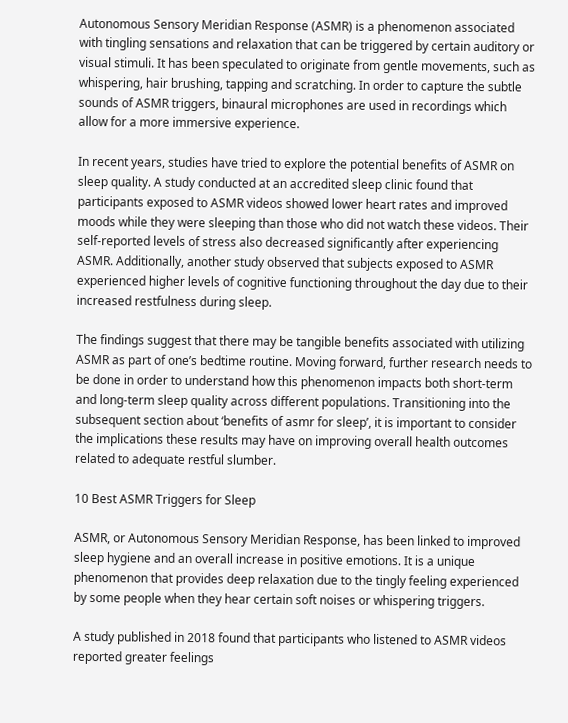Autonomous Sensory Meridian Response (ASMR) is a phenomenon associated with tingling sensations and relaxation that can be triggered by certain auditory or visual stimuli. It has been speculated to originate from gentle movements, such as whispering, hair brushing, tapping and scratching. In order to capture the subtle sounds of ASMR triggers, binaural microphones are used in recordings which allow for a more immersive experience.

In recent years, studies have tried to explore the potential benefits of ASMR on sleep quality. A study conducted at an accredited sleep clinic found that participants exposed to ASMR videos showed lower heart rates and improved moods while they were sleeping than those who did not watch these videos. Their self-reported levels of stress also decreased significantly after experiencing ASMR. Additionally, another study observed that subjects exposed to ASMR experienced higher levels of cognitive functioning throughout the day due to their increased restfulness during sleep.

The findings suggest that there may be tangible benefits associated with utilizing ASMR as part of one’s bedtime routine. Moving forward, further research needs to be done in order to understand how this phenomenon impacts both short-term and long-term sleep quality across different populations. Transitioning into the subsequent section about ‘benefits of asmr for sleep’, it is important to consider the implications these results may have on improving overall health outcomes related to adequate restful slumber.

10 Best ASMR Triggers for Sleep

ASMR, or Autonomous Sensory Meridian Response, has been linked to improved sleep hygiene and an overall increase in positive emotions. It is a unique phenomenon that provides deep relaxation due to the tingly feeling experienced by some people when they hear certain soft noises or whispering triggers.

A study published in 2018 found that participants who listened to ASMR videos reported greater feelings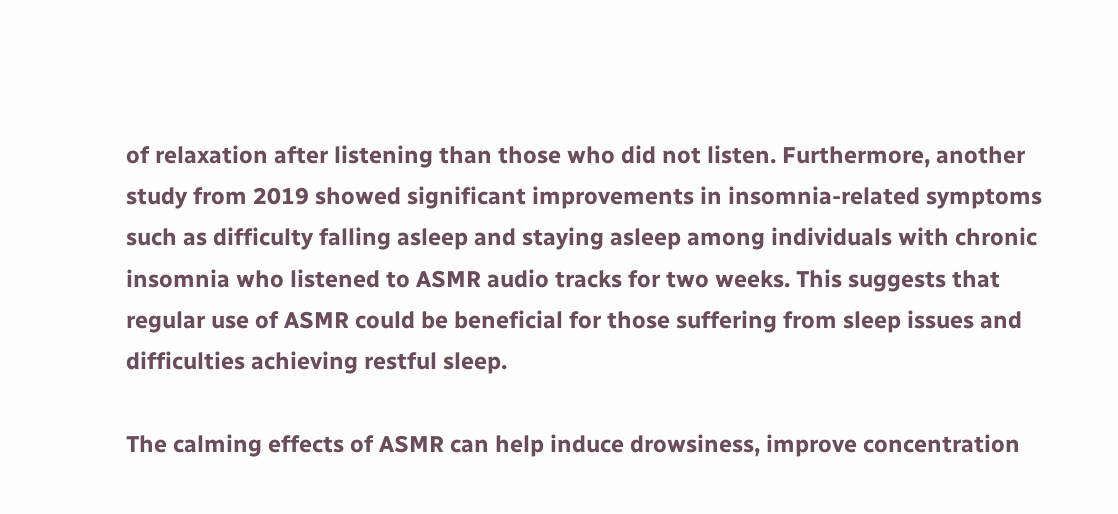of relaxation after listening than those who did not listen. Furthermore, another study from 2019 showed significant improvements in insomnia-related symptoms such as difficulty falling asleep and staying asleep among individuals with chronic insomnia who listened to ASMR audio tracks for two weeks. This suggests that regular use of ASMR could be beneficial for those suffering from sleep issues and difficulties achieving restful sleep.

The calming effects of ASMR can help induce drowsiness, improve concentration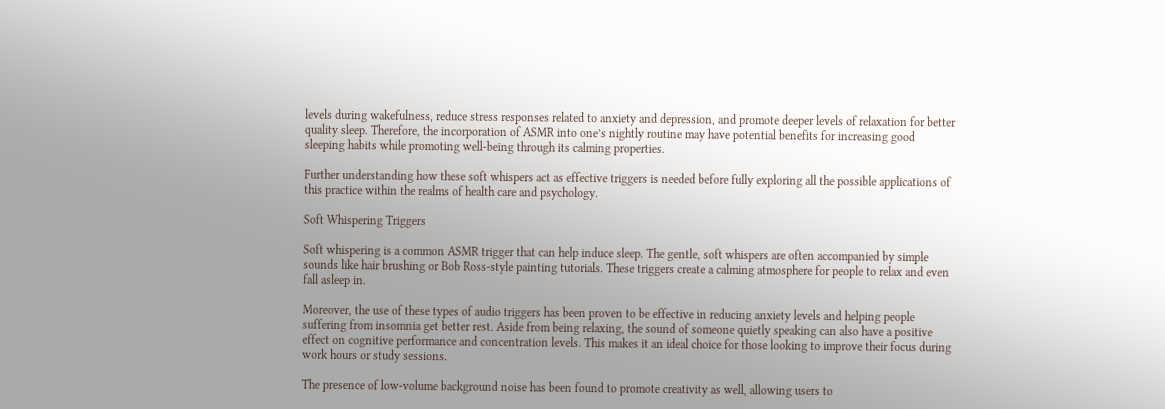levels during wakefulness, reduce stress responses related to anxiety and depression, and promote deeper levels of relaxation for better quality sleep. Therefore, the incorporation of ASMR into one’s nightly routine may have potential benefits for increasing good sleeping habits while promoting well-being through its calming properties.

Further understanding how these soft whispers act as effective triggers is needed before fully exploring all the possible applications of this practice within the realms of health care and psychology.

Soft Whispering Triggers

Soft whispering is a common ASMR trigger that can help induce sleep. The gentle, soft whispers are often accompanied by simple sounds like hair brushing or Bob Ross-style painting tutorials. These triggers create a calming atmosphere for people to relax and even fall asleep in.

Moreover, the use of these types of audio triggers has been proven to be effective in reducing anxiety levels and helping people suffering from insomnia get better rest. Aside from being relaxing, the sound of someone quietly speaking can also have a positive effect on cognitive performance and concentration levels. This makes it an ideal choice for those looking to improve their focus during work hours or study sessions.

The presence of low-volume background noise has been found to promote creativity as well, allowing users to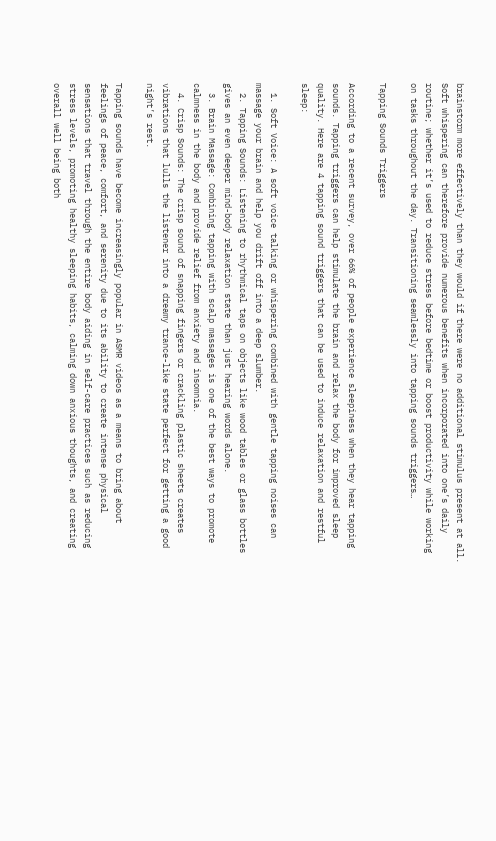brainstorm more effectively than they would if there were no additional stimulus present at all. Soft whispering can therefore provide numerous benefits when incorporated into one’s daily routine; whether it’s used to reduce stress before bedtime or boost productivity while working on tasks throughout the day. Transitioning seamlessly into tapping sounds triggers…

Tapping Sounds Triggers

According to a recent survey, over 66% of people experience sleepiness when they hear tapping sounds. Tapping triggers can help stimulate the brain and relax the body for improved sleep quality. Here are 4 tapping sound triggers that can be used to induce relaxation and restful sleep:

  1. Soft Voice: A soft voice talking or whispering combined with gentle tapping noises can massage your brain and help you drift off into a deep slumber.
  2. Tapping Sounds: Listening to rhythmical taps on objects like wood tables or glass bottles gives an even deeper mind-body relaxation state than just hearing words alone.
  3. Brain Massage: Combining tapping with scalp massages is one of the best ways to promote calmness in the body and provide relief from anxiety and insomnia.
  4. Crisp Sounds: The crisp sound of snapping fingers or crackling plastic sheets creates vibrations that lulls the listener into a dreamy trance-like state perfect for getting a good night’s rest.

Tapping sounds have become increasingly popular in ASMR videos as a means to bring about feelings of peace, comfort, and serenity due to its ability to create intense physical sensations that travel through the entire body aiding in self-care practices such as reducing stress levels, promoting healthy sleeping habits, calming down anxious thoughts, and creating overall well being both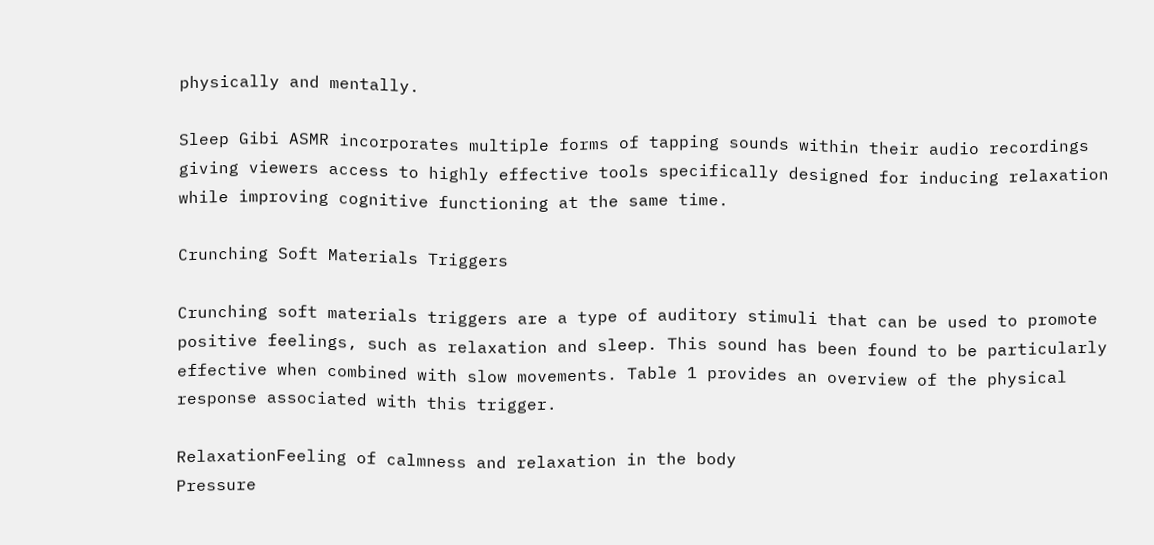physically and mentally.

Sleep Gibi ASMR incorporates multiple forms of tapping sounds within their audio recordings giving viewers access to highly effective tools specifically designed for inducing relaxation while improving cognitive functioning at the same time.

Crunching Soft Materials Triggers

Crunching soft materials triggers are a type of auditory stimuli that can be used to promote positive feelings, such as relaxation and sleep. This sound has been found to be particularly effective when combined with slow movements. Table 1 provides an overview of the physical response associated with this trigger.

RelaxationFeeling of calmness and relaxation in the body
Pressure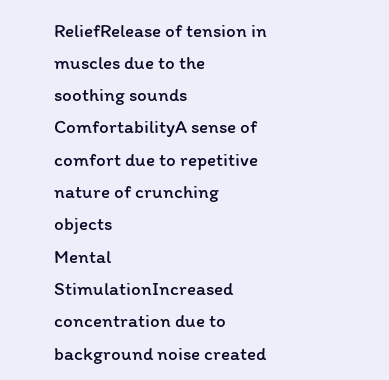ReliefRelease of tension in muscles due to the soothing sounds
ComfortabilityA sense of comfort due to repetitive nature of crunching objects
Mental StimulationIncreased concentration due to background noise created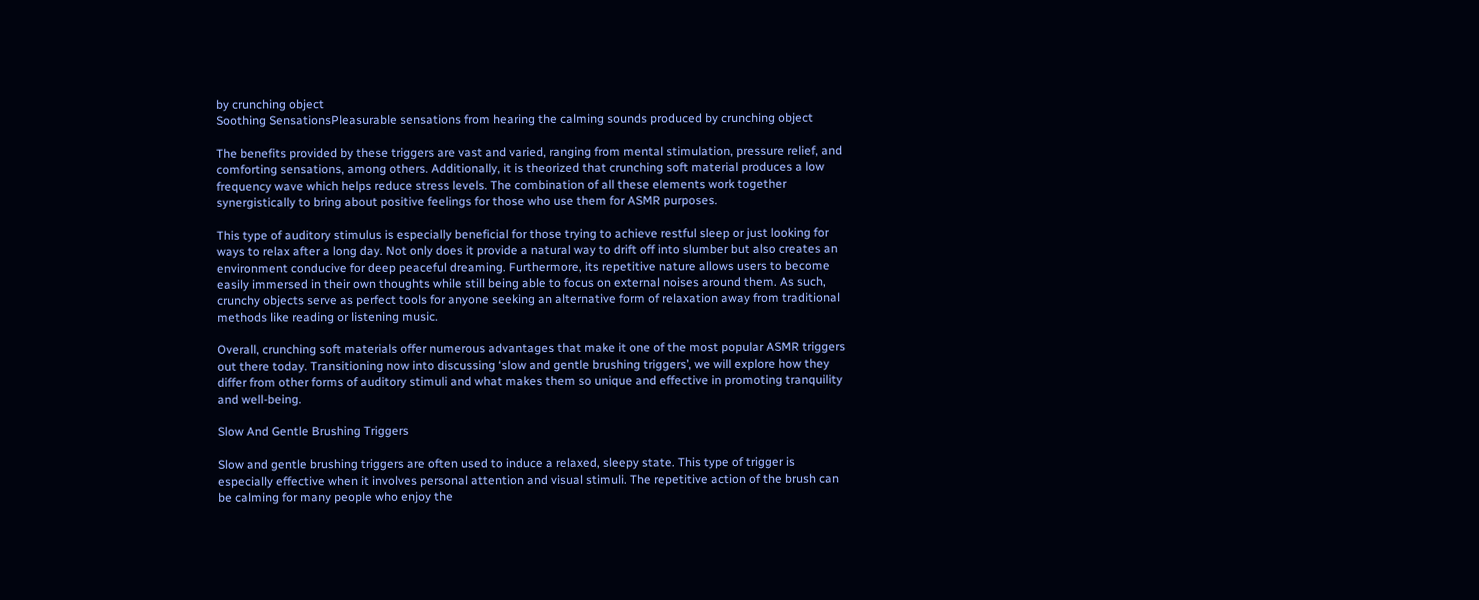by crunching object
Soothing SensationsPleasurable sensations from hearing the calming sounds produced by crunching object

The benefits provided by these triggers are vast and varied, ranging from mental stimulation, pressure relief, and comforting sensations, among others. Additionally, it is theorized that crunching soft material produces a low frequency wave which helps reduce stress levels. The combination of all these elements work together synergistically to bring about positive feelings for those who use them for ASMR purposes.

This type of auditory stimulus is especially beneficial for those trying to achieve restful sleep or just looking for ways to relax after a long day. Not only does it provide a natural way to drift off into slumber but also creates an environment conducive for deep peaceful dreaming. Furthermore, its repetitive nature allows users to become easily immersed in their own thoughts while still being able to focus on external noises around them. As such, crunchy objects serve as perfect tools for anyone seeking an alternative form of relaxation away from traditional methods like reading or listening music.

Overall, crunching soft materials offer numerous advantages that make it one of the most popular ASMR triggers out there today. Transitioning now into discussing ‘slow and gentle brushing triggers’, we will explore how they differ from other forms of auditory stimuli and what makes them so unique and effective in promoting tranquility and well-being.

Slow And Gentle Brushing Triggers

Slow and gentle brushing triggers are often used to induce a relaxed, sleepy state. This type of trigger is especially effective when it involves personal attention and visual stimuli. The repetitive action of the brush can be calming for many people who enjoy the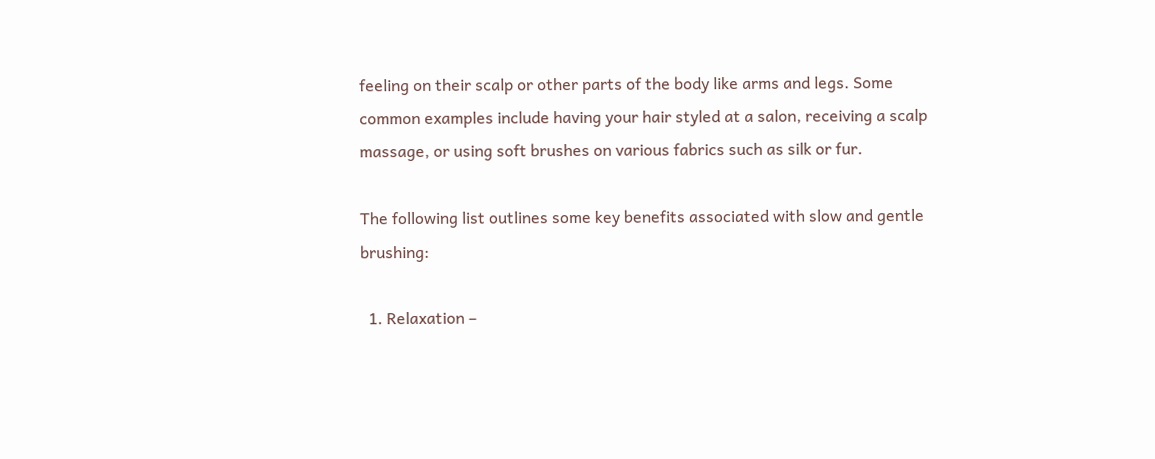feeling on their scalp or other parts of the body like arms and legs. Some common examples include having your hair styled at a salon, receiving a scalp massage, or using soft brushes on various fabrics such as silk or fur.

The following list outlines some key benefits associated with slow and gentle brushing:

  1. Relaxation –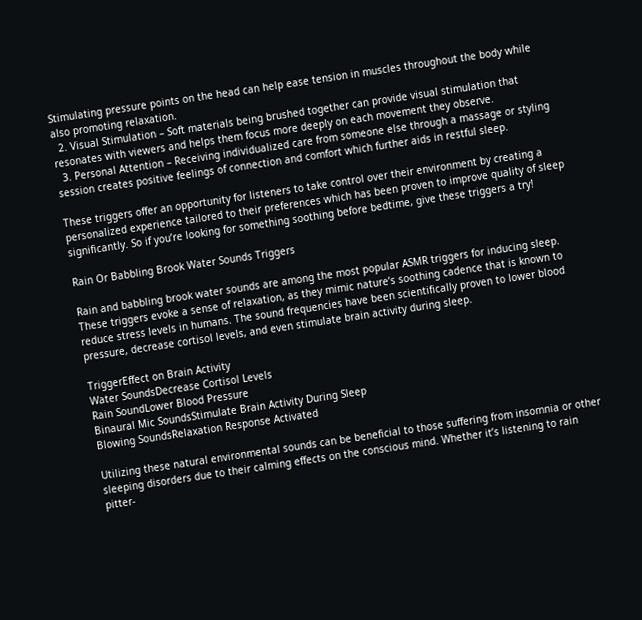Stimulating pressure points on the head can help ease tension in muscles throughout the body while also promoting relaxation.
  2. Visual Stimulation – Soft materials being brushed together can provide visual stimulation that resonates with viewers and helps them focus more deeply on each movement they observe.
  3. Personal Attention – Receiving individualized care from someone else through a massage or styling session creates positive feelings of connection and comfort which further aids in restful sleep.

These triggers offer an opportunity for listeners to take control over their environment by creating a personalized experience tailored to their preferences which has been proven to improve quality of sleep significantly. So if you’re looking for something soothing before bedtime, give these triggers a try!

Rain Or Babbling Brook Water Sounds Triggers

Rain and babbling brook water sounds are among the most popular ASMR triggers for inducing sleep. These triggers evoke a sense of relaxation, as they mimic nature’s soothing cadence that is known to reduce stress levels in humans. The sound frequencies have been scientifically proven to lower blood pressure, decrease cortisol levels, and even stimulate brain activity during sleep.

TriggerEffect on Brain Activity
Water SoundsDecrease Cortisol Levels
Rain SoundLower Blood Pressure
Binaural Mic SoundsStimulate Brain Activity During Sleep
Blowing SoundsRelaxation Response Activated

Utilizing these natural environmental sounds can be beneficial to those suffering from insomnia or other sleeping disorders due to their calming effects on the conscious mind. Whether it’s listening to rain pitter-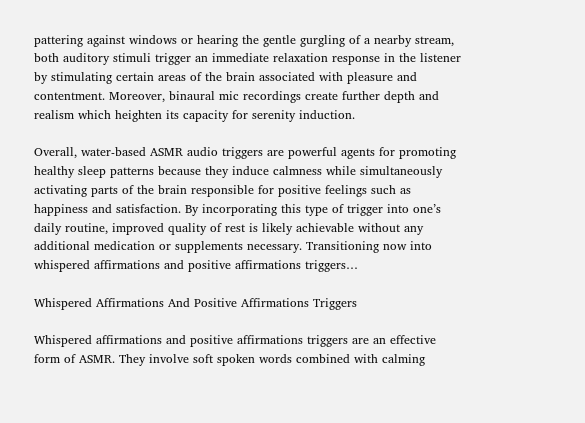pattering against windows or hearing the gentle gurgling of a nearby stream, both auditory stimuli trigger an immediate relaxation response in the listener by stimulating certain areas of the brain associated with pleasure and contentment. Moreover, binaural mic recordings create further depth and realism which heighten its capacity for serenity induction.

Overall, water-based ASMR audio triggers are powerful agents for promoting healthy sleep patterns because they induce calmness while simultaneously activating parts of the brain responsible for positive feelings such as happiness and satisfaction. By incorporating this type of trigger into one’s daily routine, improved quality of rest is likely achievable without any additional medication or supplements necessary. Transitioning now into whispered affirmations and positive affirmations triggers…

Whispered Affirmations And Positive Affirmations Triggers

Whispered affirmations and positive affirmations triggers are an effective form of ASMR. They involve soft spoken words combined with calming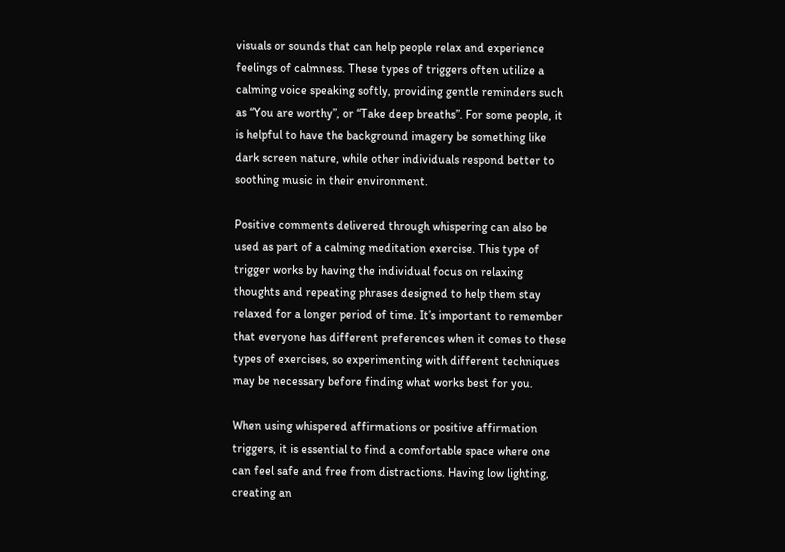visuals or sounds that can help people relax and experience feelings of calmness. These types of triggers often utilize a calming voice speaking softly, providing gentle reminders such as “You are worthy”, or “Take deep breaths”. For some people, it is helpful to have the background imagery be something like dark screen nature, while other individuals respond better to soothing music in their environment.

Positive comments delivered through whispering can also be used as part of a calming meditation exercise. This type of trigger works by having the individual focus on relaxing thoughts and repeating phrases designed to help them stay relaxed for a longer period of time. It’s important to remember that everyone has different preferences when it comes to these types of exercises, so experimenting with different techniques may be necessary before finding what works best for you.

When using whispered affirmations or positive affirmation triggers, it is essential to find a comfortable space where one can feel safe and free from distractions. Having low lighting, creating an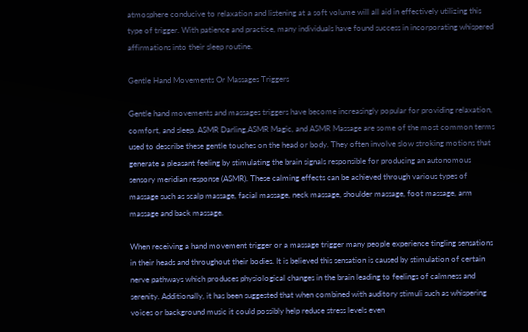atmosphere conducive to relaxation and listening at a soft volume will all aid in effectively utilizing this type of trigger. With patience and practice, many individuals have found success in incorporating whispered affirmations into their sleep routine.

Gentle Hand Movements Or Massages Triggers

Gentle hand movements and massages triggers have become increasingly popular for providing relaxation, comfort, and sleep. ASMR Darling,ASMR Magic, and ASMR Massage are some of the most common terms used to describe these gentle touches on the head or body. They often involve slow stroking motions that generate a pleasant feeling by stimulating the brain signals responsible for producing an autonomous sensory meridian response (ASMR). These calming effects can be achieved through various types of massage such as scalp massage, facial massage, neck massage, shoulder massage, foot massage, arm massage and back massage.

When receiving a hand movement trigger or a massage trigger many people experience tingling sensations in their heads and throughout their bodies. It is believed this sensation is caused by stimulation of certain nerve pathways which produces physiological changes in the brain leading to feelings of calmness and serenity. Additionally, it has been suggested that when combined with auditory stimuli such as whispering voices or background music it could possibly help reduce stress levels even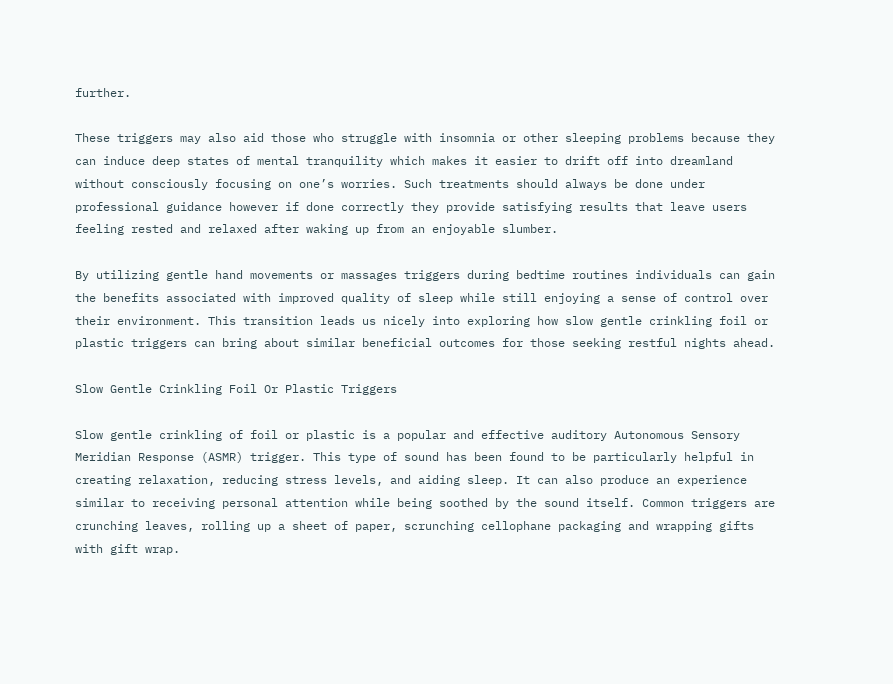further.

These triggers may also aid those who struggle with insomnia or other sleeping problems because they can induce deep states of mental tranquility which makes it easier to drift off into dreamland without consciously focusing on one’s worries. Such treatments should always be done under professional guidance however if done correctly they provide satisfying results that leave users feeling rested and relaxed after waking up from an enjoyable slumber.

By utilizing gentle hand movements or massages triggers during bedtime routines individuals can gain the benefits associated with improved quality of sleep while still enjoying a sense of control over their environment. This transition leads us nicely into exploring how slow gentle crinkling foil or plastic triggers can bring about similar beneficial outcomes for those seeking restful nights ahead.

Slow Gentle Crinkling Foil Or Plastic Triggers

Slow gentle crinkling of foil or plastic is a popular and effective auditory Autonomous Sensory Meridian Response (ASMR) trigger. This type of sound has been found to be particularly helpful in creating relaxation, reducing stress levels, and aiding sleep. It can also produce an experience similar to receiving personal attention while being soothed by the sound itself. Common triggers are crunching leaves, rolling up a sheet of paper, scrunching cellophane packaging and wrapping gifts with gift wrap.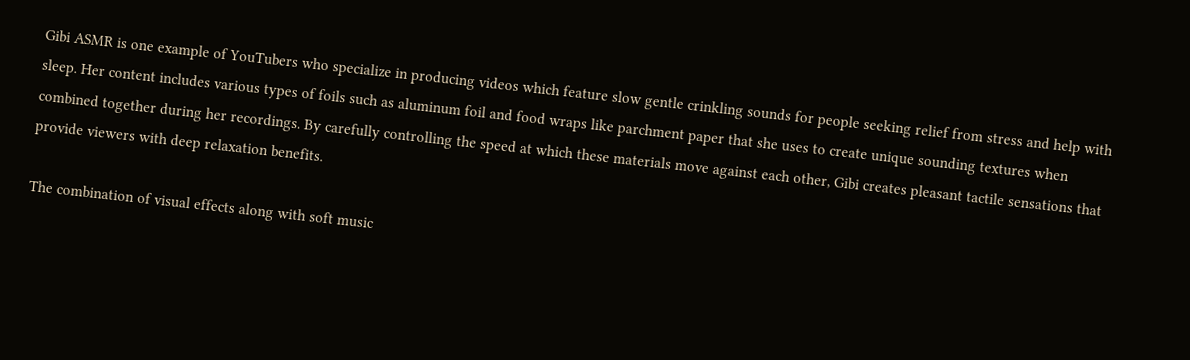Gibi ASMR is one example of YouTubers who specialize in producing videos which feature slow gentle crinkling sounds for people seeking relief from stress and help with sleep. Her content includes various types of foils such as aluminum foil and food wraps like parchment paper that she uses to create unique sounding textures when combined together during her recordings. By carefully controlling the speed at which these materials move against each other, Gibi creates pleasant tactile sensations that provide viewers with deep relaxation benefits.

The combination of visual effects along with soft music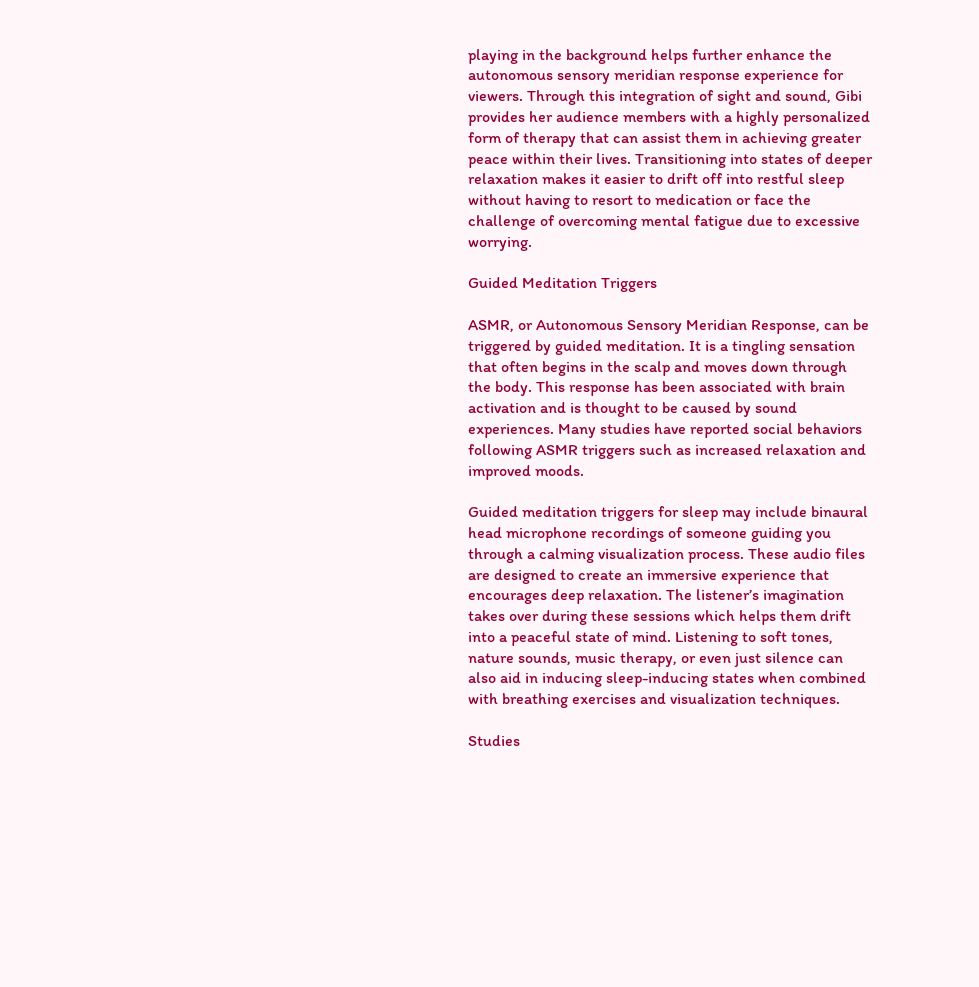playing in the background helps further enhance the autonomous sensory meridian response experience for viewers. Through this integration of sight and sound, Gibi provides her audience members with a highly personalized form of therapy that can assist them in achieving greater peace within their lives. Transitioning into states of deeper relaxation makes it easier to drift off into restful sleep without having to resort to medication or face the challenge of overcoming mental fatigue due to excessive worrying.

Guided Meditation Triggers

ASMR, or Autonomous Sensory Meridian Response, can be triggered by guided meditation. It is a tingling sensation that often begins in the scalp and moves down through the body. This response has been associated with brain activation and is thought to be caused by sound experiences. Many studies have reported social behaviors following ASMR triggers such as increased relaxation and improved moods.

Guided meditation triggers for sleep may include binaural head microphone recordings of someone guiding you through a calming visualization process. These audio files are designed to create an immersive experience that encourages deep relaxation. The listener’s imagination takes over during these sessions which helps them drift into a peaceful state of mind. Listening to soft tones, nature sounds, music therapy, or even just silence can also aid in inducing sleep-inducing states when combined with breathing exercises and visualization techniques.

Studies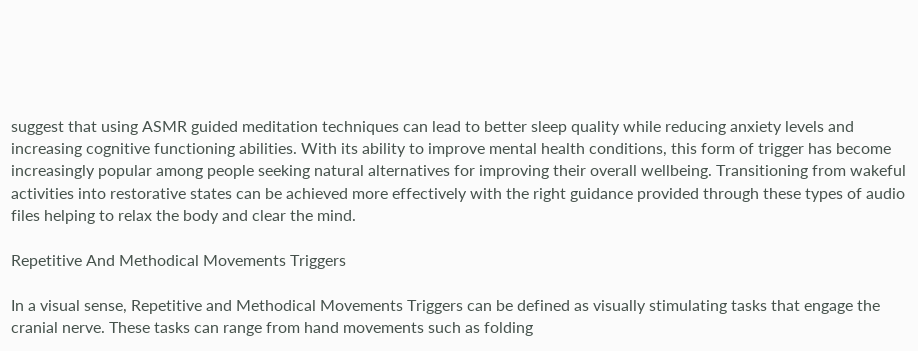suggest that using ASMR guided meditation techniques can lead to better sleep quality while reducing anxiety levels and increasing cognitive functioning abilities. With its ability to improve mental health conditions, this form of trigger has become increasingly popular among people seeking natural alternatives for improving their overall wellbeing. Transitioning from wakeful activities into restorative states can be achieved more effectively with the right guidance provided through these types of audio files helping to relax the body and clear the mind.

Repetitive And Methodical Movements Triggers

In a visual sense, Repetitive and Methodical Movements Triggers can be defined as visually stimulating tasks that engage the cranial nerve. These tasks can range from hand movements such as folding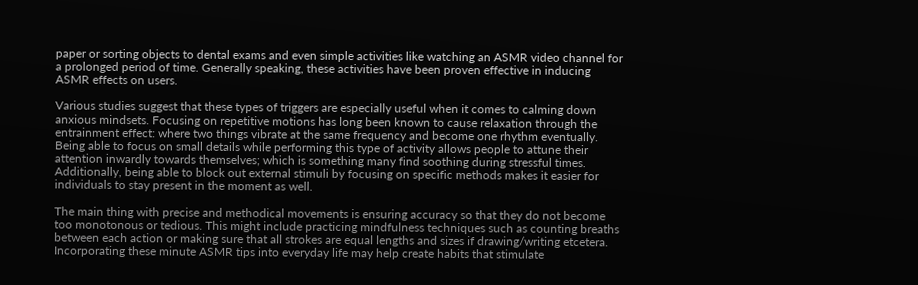paper or sorting objects to dental exams and even simple activities like watching an ASMR video channel for a prolonged period of time. Generally speaking, these activities have been proven effective in inducing ASMR effects on users.

Various studies suggest that these types of triggers are especially useful when it comes to calming down anxious mindsets. Focusing on repetitive motions has long been known to cause relaxation through the entrainment effect: where two things vibrate at the same frequency and become one rhythm eventually. Being able to focus on small details while performing this type of activity allows people to attune their attention inwardly towards themselves; which is something many find soothing during stressful times. Additionally, being able to block out external stimuli by focusing on specific methods makes it easier for individuals to stay present in the moment as well.

The main thing with precise and methodical movements is ensuring accuracy so that they do not become too monotonous or tedious. This might include practicing mindfulness techniques such as counting breaths between each action or making sure that all strokes are equal lengths and sizes if drawing/writing etcetera. Incorporating these minute ASMR tips into everyday life may help create habits that stimulate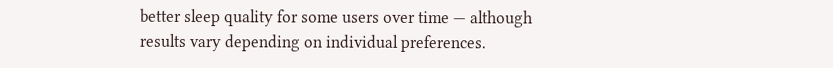better sleep quality for some users over time — although results vary depending on individual preferences.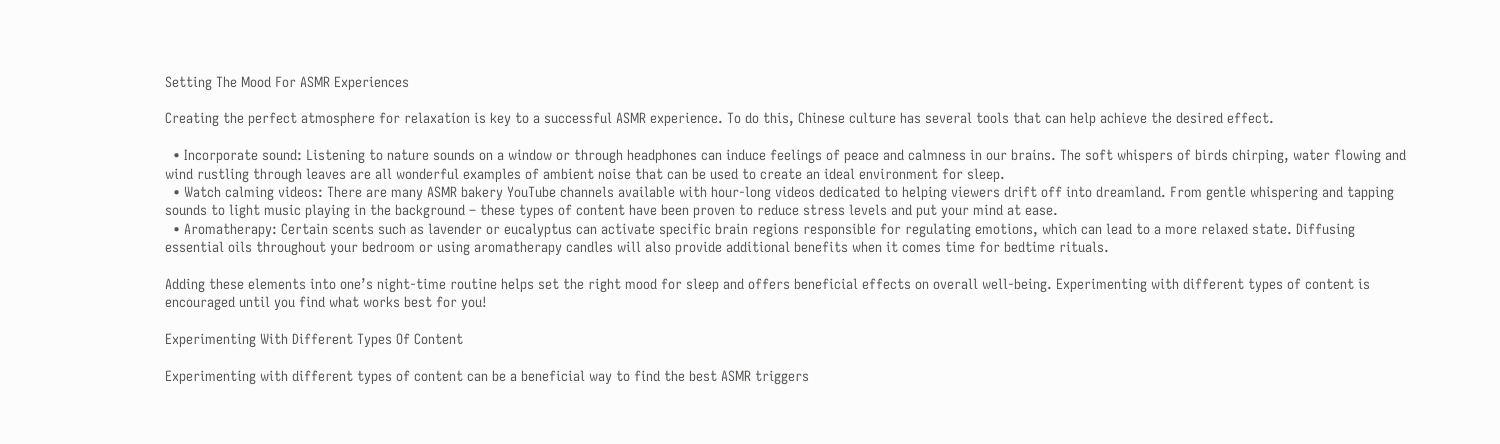Setting The Mood For ASMR Experiences

Creating the perfect atmosphere for relaxation is key to a successful ASMR experience. To do this, Chinese culture has several tools that can help achieve the desired effect.

  • Incorporate sound: Listening to nature sounds on a window or through headphones can induce feelings of peace and calmness in our brains. The soft whispers of birds chirping, water flowing and wind rustling through leaves are all wonderful examples of ambient noise that can be used to create an ideal environment for sleep.
  • Watch calming videos: There are many ASMR bakery YouTube channels available with hour-long videos dedicated to helping viewers drift off into dreamland. From gentle whispering and tapping sounds to light music playing in the background – these types of content have been proven to reduce stress levels and put your mind at ease.
  • Aromatherapy: Certain scents such as lavender or eucalyptus can activate specific brain regions responsible for regulating emotions, which can lead to a more relaxed state. Diffusing essential oils throughout your bedroom or using aromatherapy candles will also provide additional benefits when it comes time for bedtime rituals.

Adding these elements into one’s night-time routine helps set the right mood for sleep and offers beneficial effects on overall well-being. Experimenting with different types of content is encouraged until you find what works best for you!

Experimenting With Different Types Of Content

Experimenting with different types of content can be a beneficial way to find the best ASMR triggers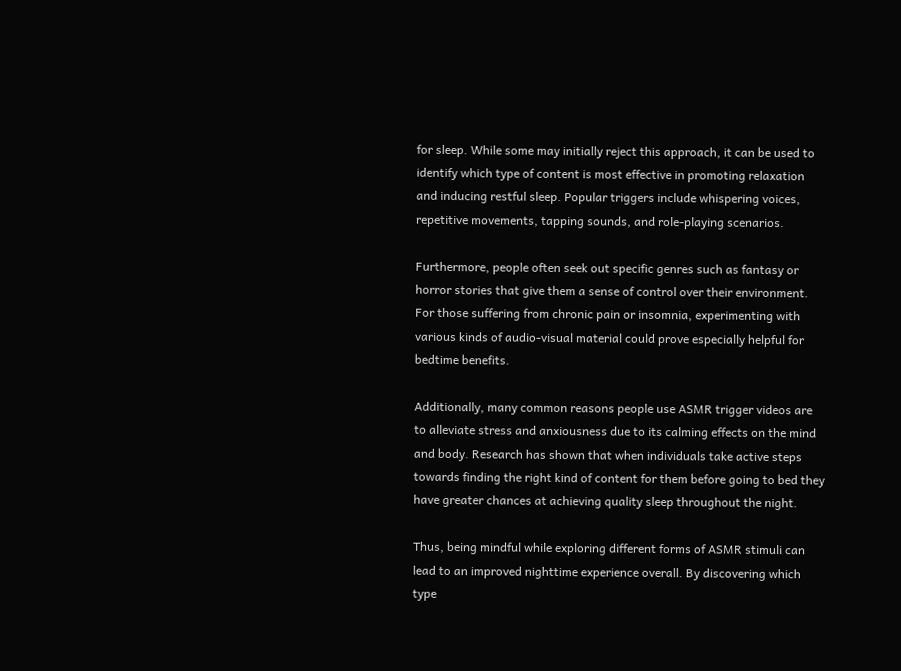for sleep. While some may initially reject this approach, it can be used to identify which type of content is most effective in promoting relaxation and inducing restful sleep. Popular triggers include whispering voices, repetitive movements, tapping sounds, and role-playing scenarios.

Furthermore, people often seek out specific genres such as fantasy or horror stories that give them a sense of control over their environment. For those suffering from chronic pain or insomnia, experimenting with various kinds of audio-visual material could prove especially helpful for bedtime benefits.

Additionally, many common reasons people use ASMR trigger videos are to alleviate stress and anxiousness due to its calming effects on the mind and body. Research has shown that when individuals take active steps towards finding the right kind of content for them before going to bed they have greater chances at achieving quality sleep throughout the night.

Thus, being mindful while exploring different forms of ASMR stimuli can lead to an improved nighttime experience overall. By discovering which type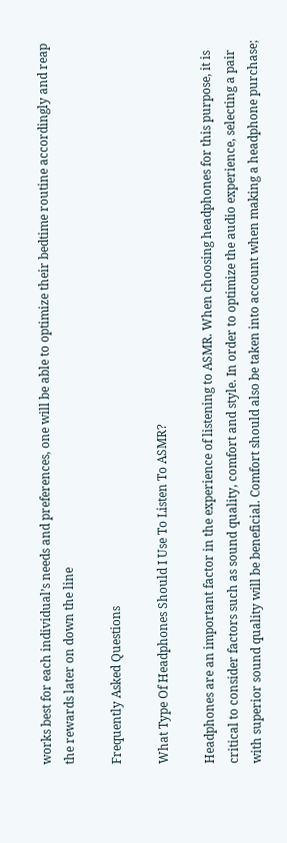works best for each individual’s needs and preferences, one will be able to optimize their bedtime routine accordingly and reap the rewards later on down the line

Frequently Asked Questions

What Type Of Headphones Should I Use To Listen To ASMR?

Headphones are an important factor in the experience of listening to ASMR. When choosing headphones for this purpose, it is critical to consider factors such as sound quality, comfort and style. In order to optimize the audio experience, selecting a pair with superior sound quality will be beneficial. Comfort should also be taken into account when making a headphone purchase;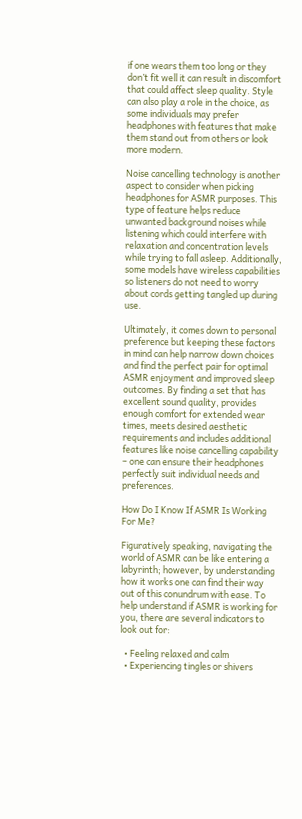if one wears them too long or they don’t fit well it can result in discomfort that could affect sleep quality. Style can also play a role in the choice, as some individuals may prefer headphones with features that make them stand out from others or look more modern.

Noise cancelling technology is another aspect to consider when picking headphones for ASMR purposes. This type of feature helps reduce unwanted background noises while listening which could interfere with relaxation and concentration levels while trying to fall asleep. Additionally, some models have wireless capabilities so listeners do not need to worry about cords getting tangled up during use.

Ultimately, it comes down to personal preference but keeping these factors in mind can help narrow down choices and find the perfect pair for optimal ASMR enjoyment and improved sleep outcomes. By finding a set that has excellent sound quality, provides enough comfort for extended wear times, meets desired aesthetic requirements and includes additional features like noise cancelling capability – one can ensure their headphones perfectly suit individual needs and preferences.

How Do I Know If ASMR Is Working For Me?

Figuratively speaking, navigating the world of ASMR can be like entering a labyrinth; however, by understanding how it works one can find their way out of this conundrum with ease. To help understand if ASMR is working for you, there are several indicators to look out for:

  • Feeling relaxed and calm
  • Experiencing tingles or shivers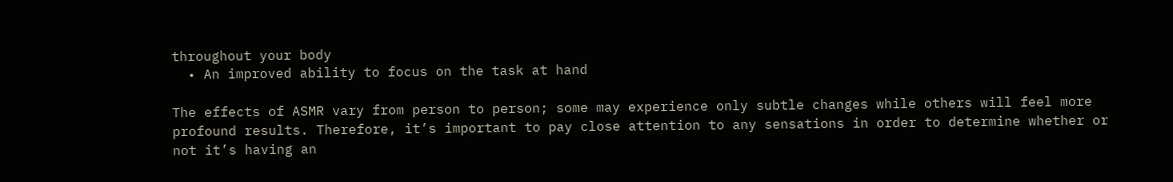throughout your body
  • An improved ability to focus on the task at hand

The effects of ASMR vary from person to person; some may experience only subtle changes while others will feel more profound results. Therefore, it’s important to pay close attention to any sensations in order to determine whether or not it’s having an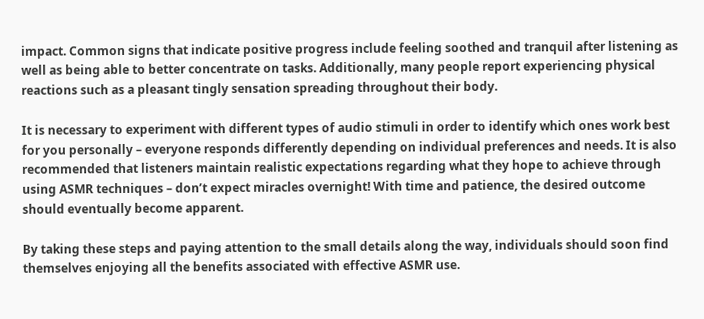impact. Common signs that indicate positive progress include feeling soothed and tranquil after listening as well as being able to better concentrate on tasks. Additionally, many people report experiencing physical reactions such as a pleasant tingly sensation spreading throughout their body.

It is necessary to experiment with different types of audio stimuli in order to identify which ones work best for you personally – everyone responds differently depending on individual preferences and needs. It is also recommended that listeners maintain realistic expectations regarding what they hope to achieve through using ASMR techniques – don’t expect miracles overnight! With time and patience, the desired outcome should eventually become apparent.

By taking these steps and paying attention to the small details along the way, individuals should soon find themselves enjoying all the benefits associated with effective ASMR use.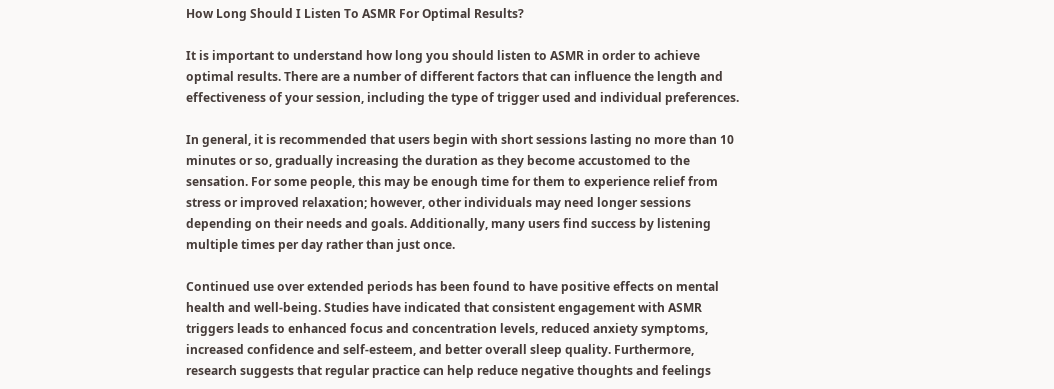How Long Should I Listen To ASMR For Optimal Results?

It is important to understand how long you should listen to ASMR in order to achieve optimal results. There are a number of different factors that can influence the length and effectiveness of your session, including the type of trigger used and individual preferences.

In general, it is recommended that users begin with short sessions lasting no more than 10 minutes or so, gradually increasing the duration as they become accustomed to the sensation. For some people, this may be enough time for them to experience relief from stress or improved relaxation; however, other individuals may need longer sessions depending on their needs and goals. Additionally, many users find success by listening multiple times per day rather than just once.

Continued use over extended periods has been found to have positive effects on mental health and well-being. Studies have indicated that consistent engagement with ASMR triggers leads to enhanced focus and concentration levels, reduced anxiety symptoms, increased confidence and self-esteem, and better overall sleep quality. Furthermore, research suggests that regular practice can help reduce negative thoughts and feelings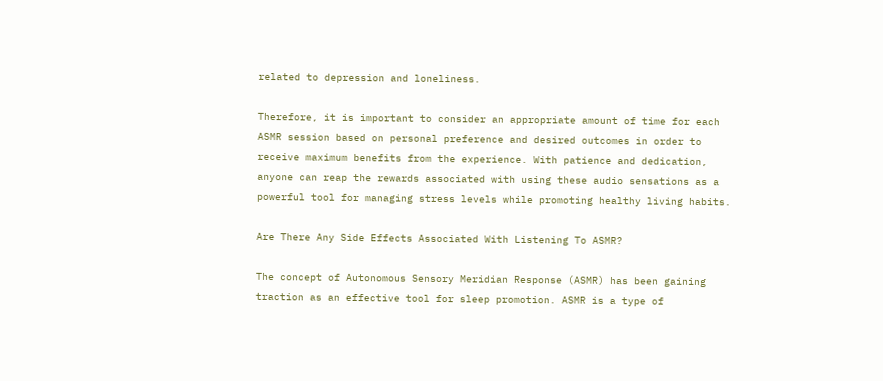related to depression and loneliness.

Therefore, it is important to consider an appropriate amount of time for each ASMR session based on personal preference and desired outcomes in order to receive maximum benefits from the experience. With patience and dedication, anyone can reap the rewards associated with using these audio sensations as a powerful tool for managing stress levels while promoting healthy living habits.

Are There Any Side Effects Associated With Listening To ASMR?

The concept of Autonomous Sensory Meridian Response (ASMR) has been gaining traction as an effective tool for sleep promotion. ASMR is a type of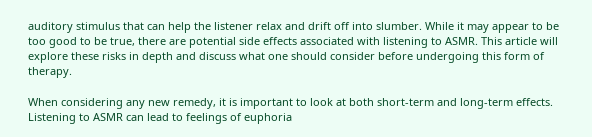auditory stimulus that can help the listener relax and drift off into slumber. While it may appear to be too good to be true, there are potential side effects associated with listening to ASMR. This article will explore these risks in depth and discuss what one should consider before undergoing this form of therapy.

When considering any new remedy, it is important to look at both short-term and long-term effects. Listening to ASMR can lead to feelings of euphoria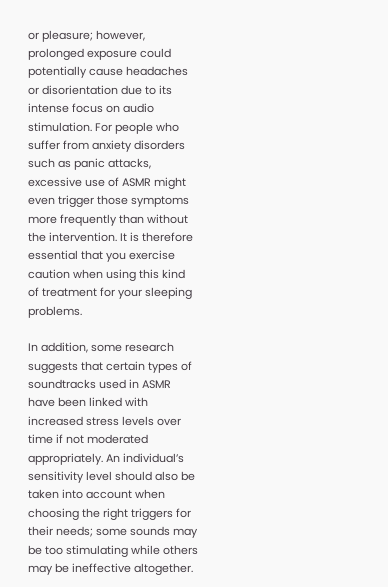or pleasure; however, prolonged exposure could potentially cause headaches or disorientation due to its intense focus on audio stimulation. For people who suffer from anxiety disorders such as panic attacks, excessive use of ASMR might even trigger those symptoms more frequently than without the intervention. It is therefore essential that you exercise caution when using this kind of treatment for your sleeping problems.

In addition, some research suggests that certain types of soundtracks used in ASMR have been linked with increased stress levels over time if not moderated appropriately. An individual’s sensitivity level should also be taken into account when choosing the right triggers for their needs; some sounds may be too stimulating while others may be ineffective altogether.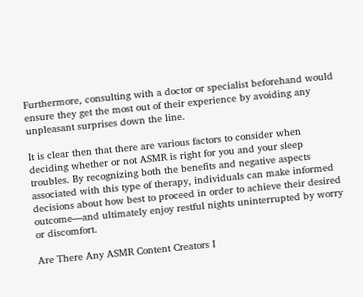Furthermore, consulting with a doctor or specialist beforehand would ensure they get the most out of their experience by avoiding any unpleasant surprises down the line.

It is clear then that there are various factors to consider when deciding whether or not ASMR is right for you and your sleep troubles. By recognizing both the benefits and negative aspects associated with this type of therapy, individuals can make informed decisions about how best to proceed in order to achieve their desired outcome—and ultimately enjoy restful nights uninterrupted by worry or discomfort.

Are There Any ASMR Content Creators I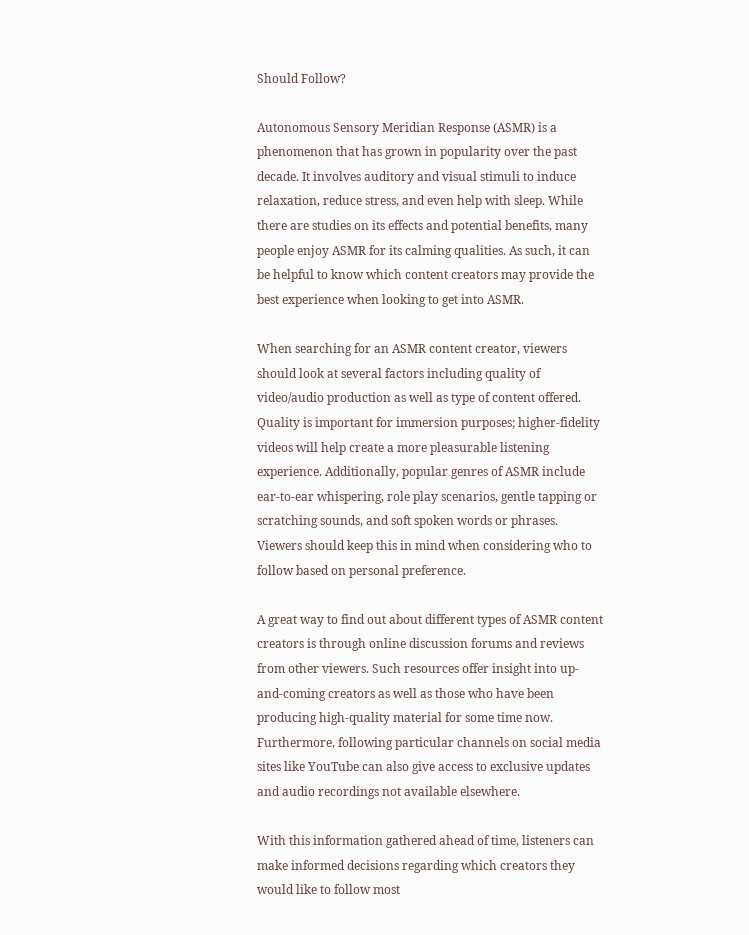Should Follow?

Autonomous Sensory Meridian Response (ASMR) is a phenomenon that has grown in popularity over the past decade. It involves auditory and visual stimuli to induce relaxation, reduce stress, and even help with sleep. While there are studies on its effects and potential benefits, many people enjoy ASMR for its calming qualities. As such, it can be helpful to know which content creators may provide the best experience when looking to get into ASMR.

When searching for an ASMR content creator, viewers should look at several factors including quality of video/audio production as well as type of content offered. Quality is important for immersion purposes; higher-fidelity videos will help create a more pleasurable listening experience. Additionally, popular genres of ASMR include ear-to-ear whispering, role play scenarios, gentle tapping or scratching sounds, and soft spoken words or phrases. Viewers should keep this in mind when considering who to follow based on personal preference.

A great way to find out about different types of ASMR content creators is through online discussion forums and reviews from other viewers. Such resources offer insight into up-and-coming creators as well as those who have been producing high-quality material for some time now. Furthermore, following particular channels on social media sites like YouTube can also give access to exclusive updates and audio recordings not available elsewhere.

With this information gathered ahead of time, listeners can make informed decisions regarding which creators they would like to follow most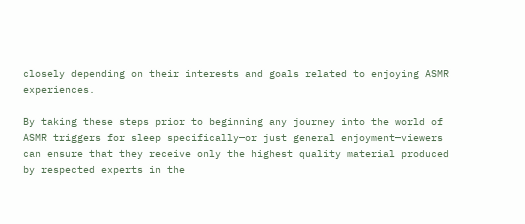closely depending on their interests and goals related to enjoying ASMR experiences.

By taking these steps prior to beginning any journey into the world of ASMR triggers for sleep specifically—or just general enjoyment—viewers can ensure that they receive only the highest quality material produced by respected experts in the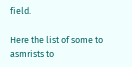field.

Here the list of some to asmrists to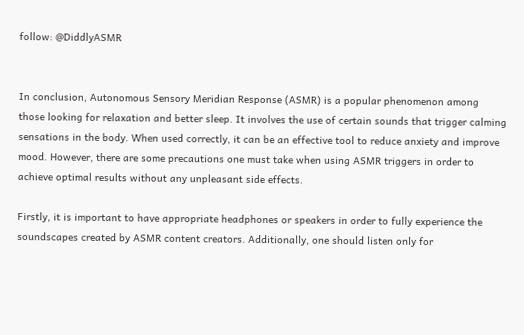follow: @DiddlyASMR


In conclusion, Autonomous Sensory Meridian Response (ASMR) is a popular phenomenon among those looking for relaxation and better sleep. It involves the use of certain sounds that trigger calming sensations in the body. When used correctly, it can be an effective tool to reduce anxiety and improve mood. However, there are some precautions one must take when using ASMR triggers in order to achieve optimal results without any unpleasant side effects.

Firstly, it is important to have appropriate headphones or speakers in order to fully experience the soundscapes created by ASMR content creators. Additionally, one should listen only for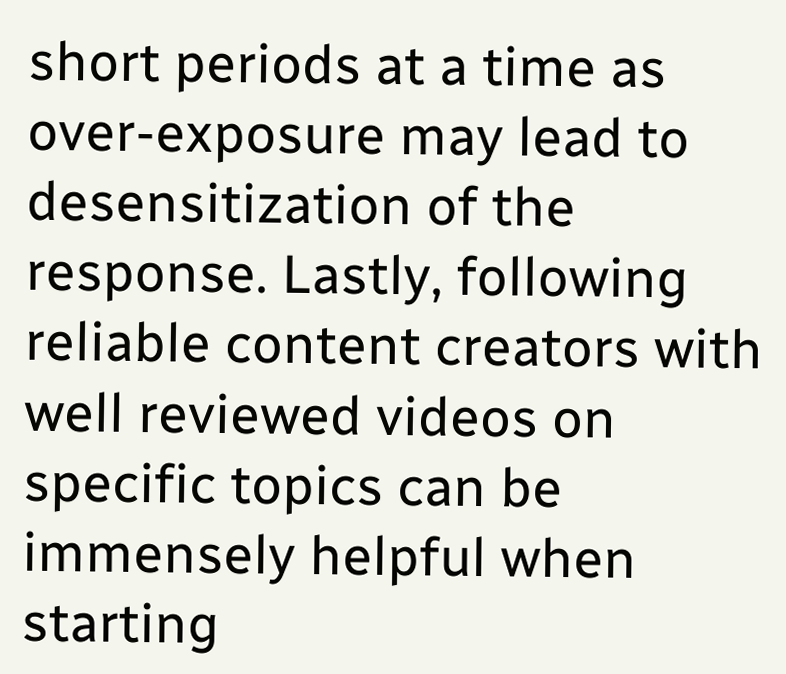short periods at a time as over-exposure may lead to desensitization of the response. Lastly, following reliable content creators with well reviewed videos on specific topics can be immensely helpful when starting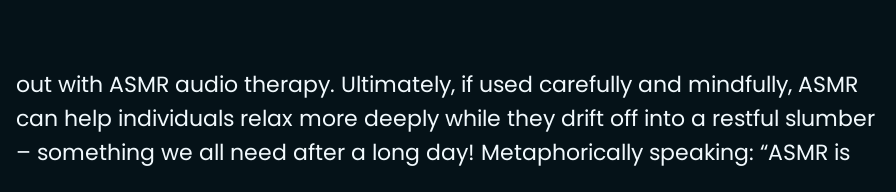out with ASMR audio therapy. Ultimately, if used carefully and mindfully, ASMR can help individuals relax more deeply while they drift off into a restful slumber – something we all need after a long day! Metaphorically speaking: “ASMR is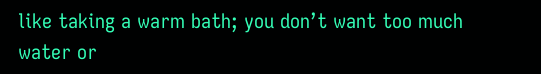like taking a warm bath; you don’t want too much water or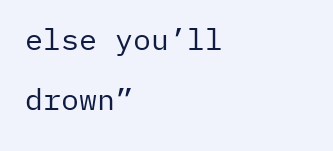else you’ll drown”